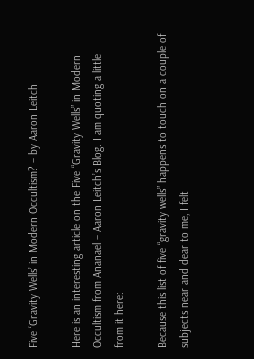Five ‘Gravity Wells’ in Modern Occultism? – by Aaron Leitch

Here is an interesting article on the Five “Gravity Wells” in Modern Occultism from Ananael – Aaron Leitch’s Blog. I am quoting a little from it here:

Because this list of five “gravity wells” happens to touch on a couple of subjects near and dear to me, I felt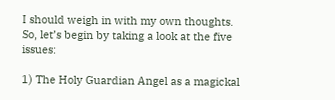I should weigh in with my own thoughts.  So, let’s begin by taking a look at the five issues:

1) The Holy Guardian Angel as a magickal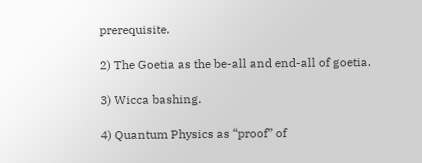prerequisite.

2) The Goetia as the be-all and end-all of goetia.

3) Wicca bashing.

4) Quantum Physics as “proof” of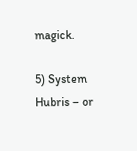magick.

5) System Hubris – or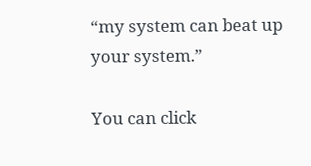“my system can beat up your system.”

You can click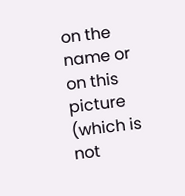on the name or on this picture (which is not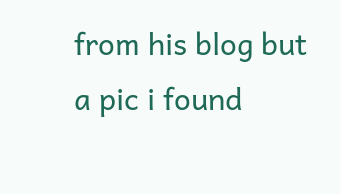from his blog but a pic i found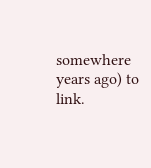somewhere years ago) to link.